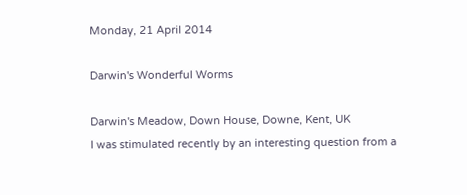Monday, 21 April 2014

Darwin's Wonderful Worms

Darwin's Meadow, Down House, Downe, Kent, UK
I was stimulated recently by an interesting question from a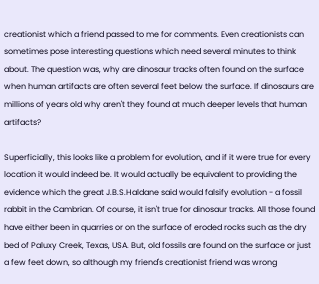creationist which a friend passed to me for comments. Even creationists can sometimes pose interesting questions which need several minutes to think about. The question was, why are dinosaur tracks often found on the surface when human artifacts are often several feet below the surface. If dinosaurs are millions of years old why aren't they found at much deeper levels that human artifacts?

Superficially, this looks like a problem for evolution, and if it were true for every location it would indeed be. It would actually be equivalent to providing the evidence which the great J.B.S.Haldane said would falsify evolution - a fossil rabbit in the Cambrian. Of course, it isn't true for dinosaur tracks. All those found have either been in quarries or on the surface of eroded rocks such as the dry bed of Paluxy Creek, Texas, USA. But, old fossils are found on the surface or just a few feet down, so although my friend's creationist friend was wrong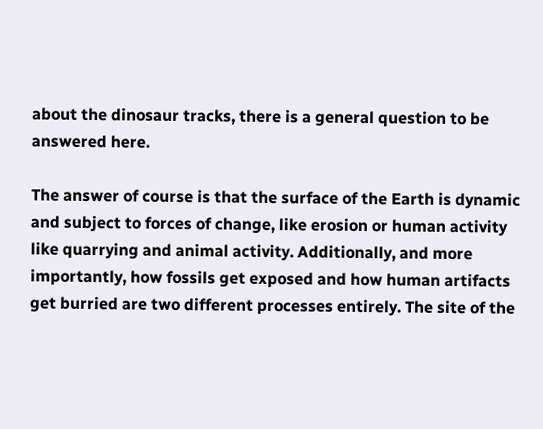about the dinosaur tracks, there is a general question to be answered here.

The answer of course is that the surface of the Earth is dynamic and subject to forces of change, like erosion or human activity like quarrying and animal activity. Additionally, and more importantly, how fossils get exposed and how human artifacts get burried are two different processes entirely. The site of the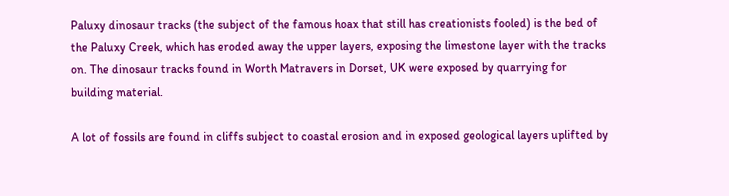Paluxy dinosaur tracks (the subject of the famous hoax that still has creationists fooled) is the bed of the Paluxy Creek, which has eroded away the upper layers, exposing the limestone layer with the tracks on. The dinosaur tracks found in Worth Matravers in Dorset, UK were exposed by quarrying for building material.

A lot of fossils are found in cliffs subject to coastal erosion and in exposed geological layers uplifted by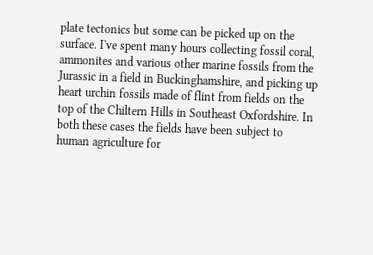plate tectonics but some can be picked up on the surface. I've spent many hours collecting fossil coral, ammonites and various other marine fossils from the Jurassic in a field in Buckinghamshire, and picking up heart urchin fossils made of flint from fields on the top of the Chiltern Hills in Southeast Oxfordshire. In both these cases the fields have been subject to human agriculture for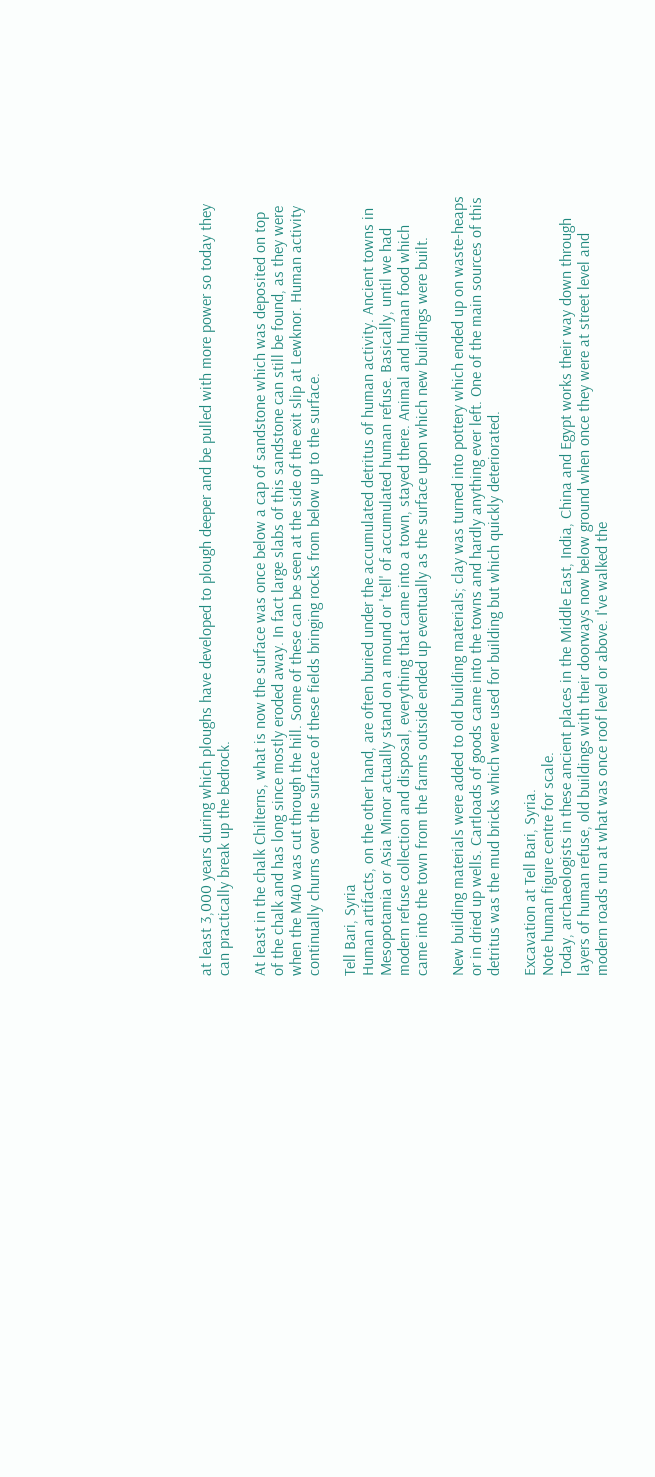at least 3,000 years during which ploughs have developed to plough deeper and be pulled with more power so today they can practically break up the bedrock.

At least in the chalk Chilterns, what is now the surface was once below a cap of sandstone which was deposited on top of the chalk and has long since mostly eroded away. In fact large slabs of this sandstone can still be found, as they were when the M40 was cut through the hill. Some of these can be seen at the side of the exit slip at Lewknor. Human activity continually churns over the surface of these fields bringing rocks from below up to the surface.

Tell Bari, Syria
Human artifacts, on the other hand, are often buried under the accumulated detritus of human activity. Ancient towns in Mesopotamia or Asia Minor actually stand on a mound or 'tell' of accumulated human refuse. Basically, until we had modern refuse collection and disposal, everything that came into a town, stayed there. Animal and human food which came into the town from the farms outside ended up eventually as the surface upon which new buildings were built.

New building materials were added to old building materials; clay was turned into pottery which ended up on waste-heaps or in dried up wells. Cartloads of goods came into the towns and hardly anything ever left. One of the main sources of this detritus was the mud bricks which were used for building but which quickly deteriorated.

Excavation at Tell Bari, Syria.
Note human figure centre for scale.
Today, archaeologists in these ancient places in the Middle East, India, China and Egypt works their way down through layers of human refuse, old buildings with their doorways now below ground when once they were at street level and modern roads run at what was once roof level or above. I've walked the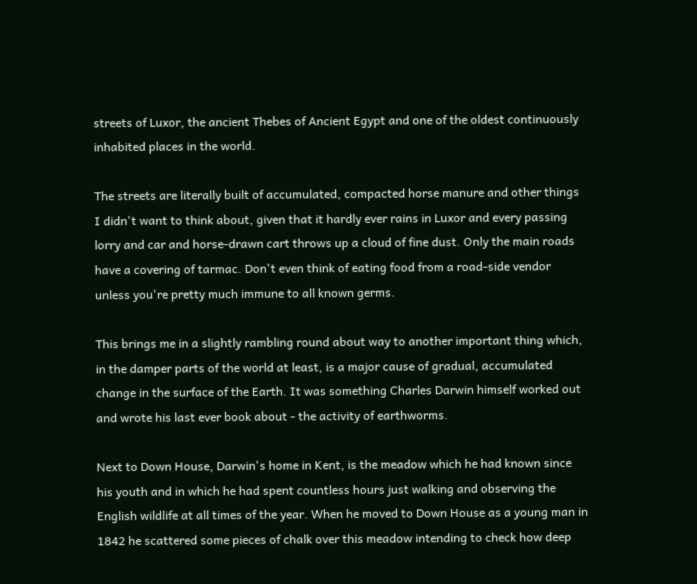streets of Luxor, the ancient Thebes of Ancient Egypt and one of the oldest continuously inhabited places in the world.

The streets are literally built of accumulated, compacted horse manure and other things I didn't want to think about, given that it hardly ever rains in Luxor and every passing lorry and car and horse-drawn cart throws up a cloud of fine dust. Only the main roads have a covering of tarmac. Don't even think of eating food from a road-side vendor unless you're pretty much immune to all known germs.

This brings me in a slightly rambling round about way to another important thing which, in the damper parts of the world at least, is a major cause of gradual, accumulated change in the surface of the Earth. It was something Charles Darwin himself worked out and wrote his last ever book about - the activity of earthworms.

Next to Down House, Darwin's home in Kent, is the meadow which he had known since his youth and in which he had spent countless hours just walking and observing the English wildlife at all times of the year. When he moved to Down House as a young man in 1842 he scattered some pieces of chalk over this meadow intending to check how deep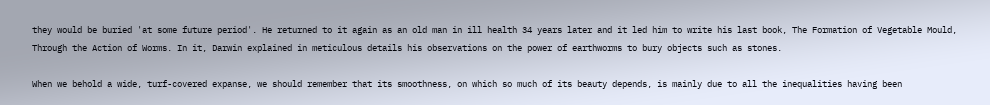they would be buried 'at some future period'. He returned to it again as an old man in ill health 34 years later and it led him to write his last book, The Formation of Vegetable Mould, Through the Action of Worms. In it, Darwin explained in meticulous details his observations on the power of earthworms to bury objects such as stones.

When we behold a wide, turf-covered expanse, we should remember that its smoothness, on which so much of its beauty depends, is mainly due to all the inequalities having been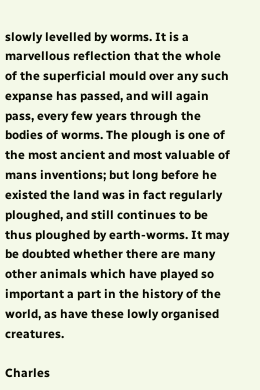slowly levelled by worms. It is a marvellous reflection that the whole of the superficial mould over any such expanse has passed, and will again pass, every few years through the bodies of worms. The plough is one of the most ancient and most valuable of mans inventions; but long before he existed the land was in fact regularly ploughed, and still continues to be thus ploughed by earth-worms. It may be doubted whether there are many other animals which have played so important a part in the history of the world, as have these lowly organised creatures.

Charles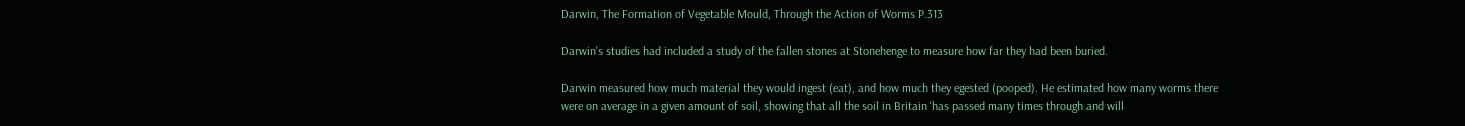Darwin, The Formation of Vegetable Mould, Through the Action of Worms P.313

Darwin's studies had included a study of the fallen stones at Stonehenge to measure how far they had been buried.

Darwin measured how much material they would ingest (eat), and how much they egested (pooped). He estimated how many worms there were on average in a given amount of soil, showing that all the soil in Britain ‘has passed many times through and will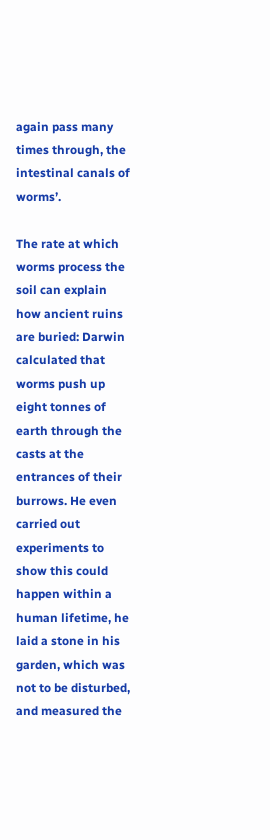again pass many times through, the intestinal canals of worms’.

The rate at which worms process the soil can explain how ancient ruins are buried: Darwin calculated that worms push up eight tonnes of earth through the casts at the entrances of their burrows. He even carried out experiments to show this could happen within a human lifetime, he laid a stone in his garden, which was not to be disturbed, and measured the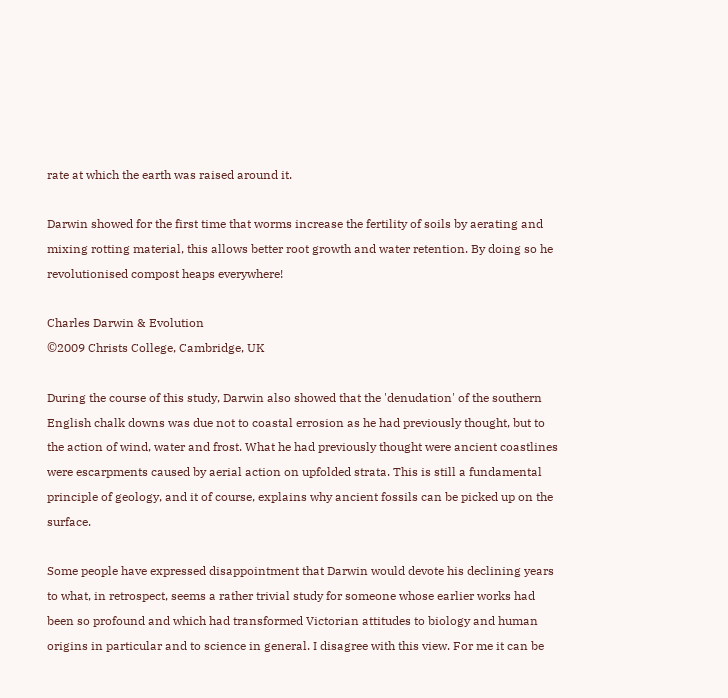rate at which the earth was raised around it.

Darwin showed for the first time that worms increase the fertility of soils by aerating and mixing rotting material, this allows better root growth and water retention. By doing so he revolutionised compost heaps everywhere!

Charles Darwin & Evolution
©2009 Christs College, Cambridge, UK

During the course of this study, Darwin also showed that the 'denudation' of the southern English chalk downs was due not to coastal errosion as he had previously thought, but to the action of wind, water and frost. What he had previously thought were ancient coastlines were escarpments caused by aerial action on upfolded strata. This is still a fundamental principle of geology, and it of course, explains why ancient fossils can be picked up on the surface.

Some people have expressed disappointment that Darwin would devote his declining years to what, in retrospect, seems a rather trivial study for someone whose earlier works had been so profound and which had transformed Victorian attitudes to biology and human origins in particular and to science in general. I disagree with this view. For me it can be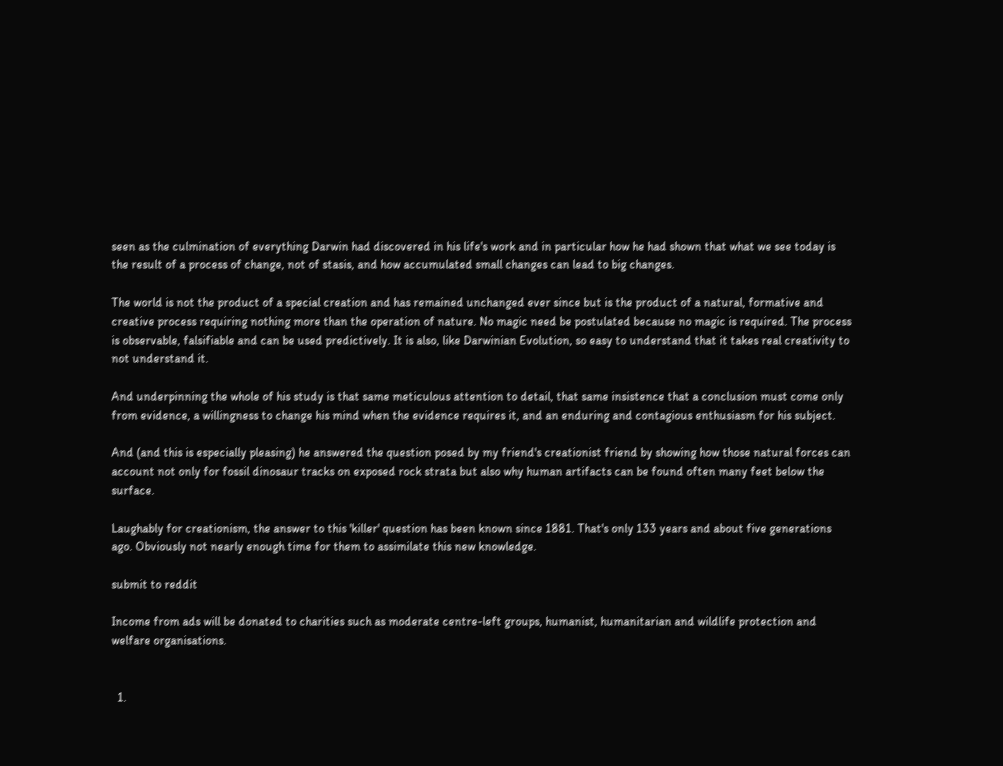seen as the culmination of everything Darwin had discovered in his life's work and in particular how he had shown that what we see today is the result of a process of change, not of stasis, and how accumulated small changes can lead to big changes.

The world is not the product of a special creation and has remained unchanged ever since but is the product of a natural, formative and creative process requiring nothing more than the operation of nature. No magic need be postulated because no magic is required. The process is observable, falsifiable and can be used predictively. It is also, like Darwinian Evolution, so easy to understand that it takes real creativity to not understand it.

And underpinning the whole of his study is that same meticulous attention to detail, that same insistence that a conclusion must come only from evidence, a willingness to change his mind when the evidence requires it, and an enduring and contagious enthusiasm for his subject.

And (and this is especially pleasing) he answered the question posed by my friend's creationist friend by showing how those natural forces can account not only for fossil dinosaur tracks on exposed rock strata but also why human artifacts can be found often many feet below the surface.

Laughably for creationism, the answer to this 'killer' question has been known since 1881. That's only 133 years and about five generations ago. Obviously not nearly enough time for them to assimilate this new knowledge.

submit to reddit

Income from ads will be donated to charities such as moderate centre-left groups, humanist, humanitarian and wildlife protection and welfare organisations.


  1.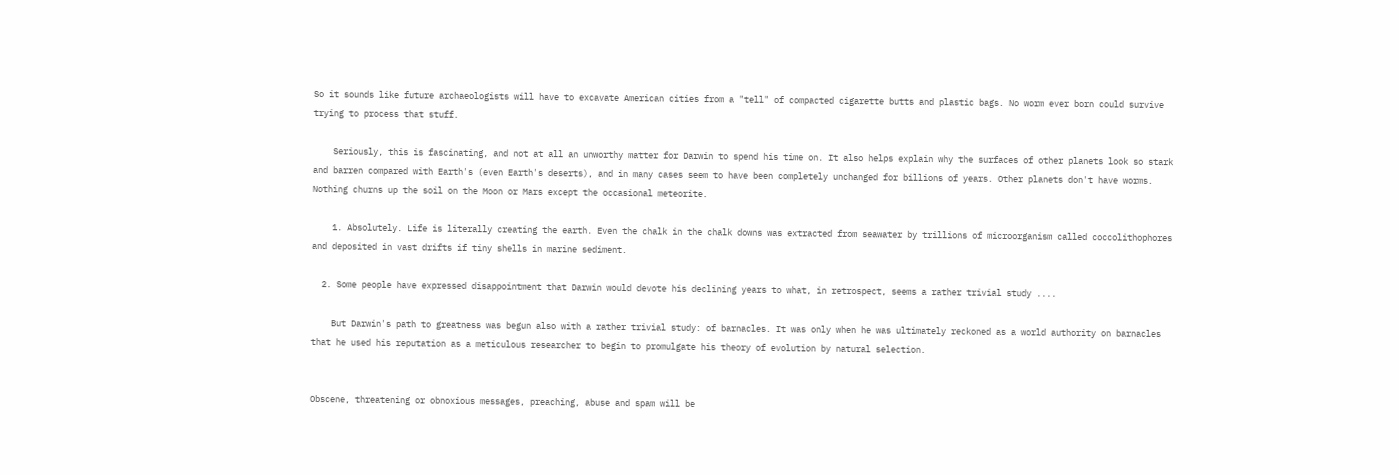So it sounds like future archaeologists will have to excavate American cities from a "tell" of compacted cigarette butts and plastic bags. No worm ever born could survive trying to process that stuff.

    Seriously, this is fascinating, and not at all an unworthy matter for Darwin to spend his time on. It also helps explain why the surfaces of other planets look so stark and barren compared with Earth's (even Earth's deserts), and in many cases seem to have been completely unchanged for billions of years. Other planets don't have worms. Nothing churns up the soil on the Moon or Mars except the occasional meteorite.

    1. Absolutely. Life is literally creating the earth. Even the chalk in the chalk downs was extracted from seawater by trillions of microorganism called coccolithophores and deposited in vast drifts if tiny shells in marine sediment.

  2. Some people have expressed disappointment that Darwin would devote his declining years to what, in retrospect, seems a rather trivial study ....

    But Darwin's path to greatness was begun also with a rather trivial study: of barnacles. It was only when he was ultimately reckoned as a world authority on barnacles that he used his reputation as a meticulous researcher to begin to promulgate his theory of evolution by natural selection.


Obscene, threatening or obnoxious messages, preaching, abuse and spam will be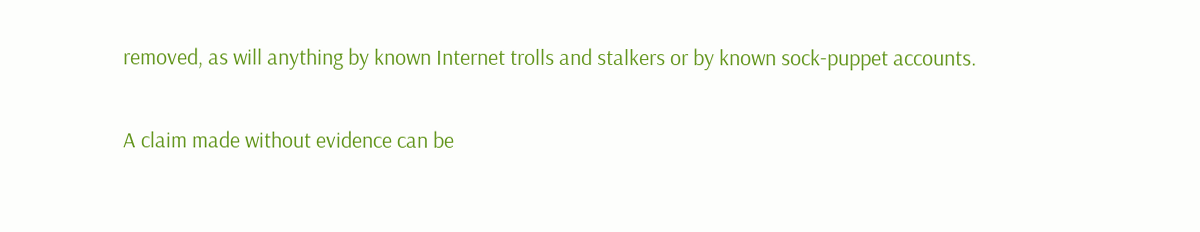removed, as will anything by known Internet trolls and stalkers or by known sock-puppet accounts.

A claim made without evidence can be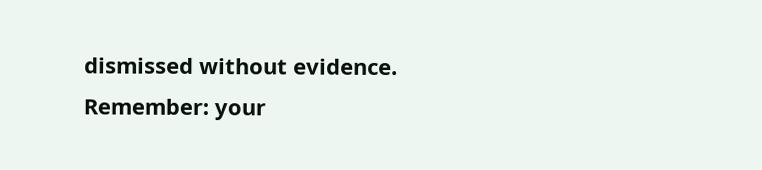dismissed without evidence. Remember: your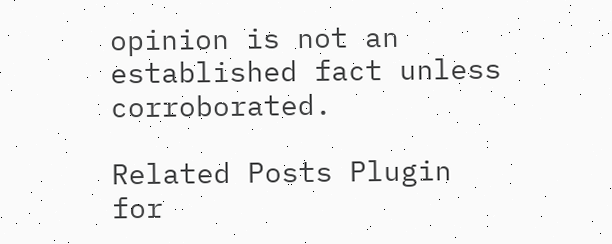opinion is not an established fact unless corroborated.

Related Posts Plugin for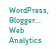WordPress, Blogger...
Web Analytics